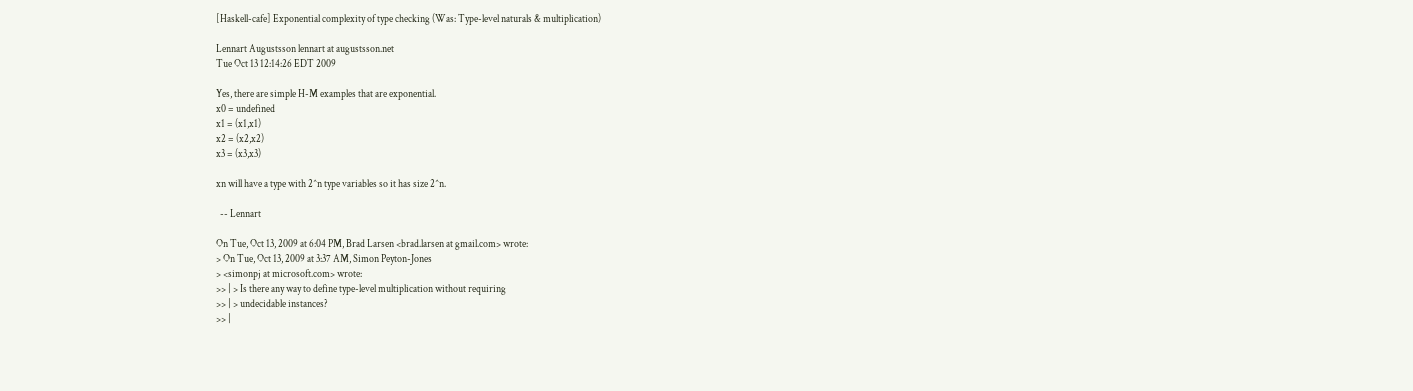[Haskell-cafe] Exponential complexity of type checking (Was: Type-level naturals & multiplication)

Lennart Augustsson lennart at augustsson.net
Tue Oct 13 12:14:26 EDT 2009

Yes, there are simple H-M examples that are exponential.
x0 = undefined
x1 = (x1,x1)
x2 = (x2,x2)
x3 = (x3,x3)

xn will have a type with 2^n type variables so it has size 2^n.

  -- Lennart

On Tue, Oct 13, 2009 at 6:04 PM, Brad Larsen <brad.larsen at gmail.com> wrote:
> On Tue, Oct 13, 2009 at 3:37 AM, Simon Peyton-Jones
> <simonpj at microsoft.com> wrote:
>> | > Is there any way to define type-level multiplication without requiring
>> | > undecidable instances?
>> |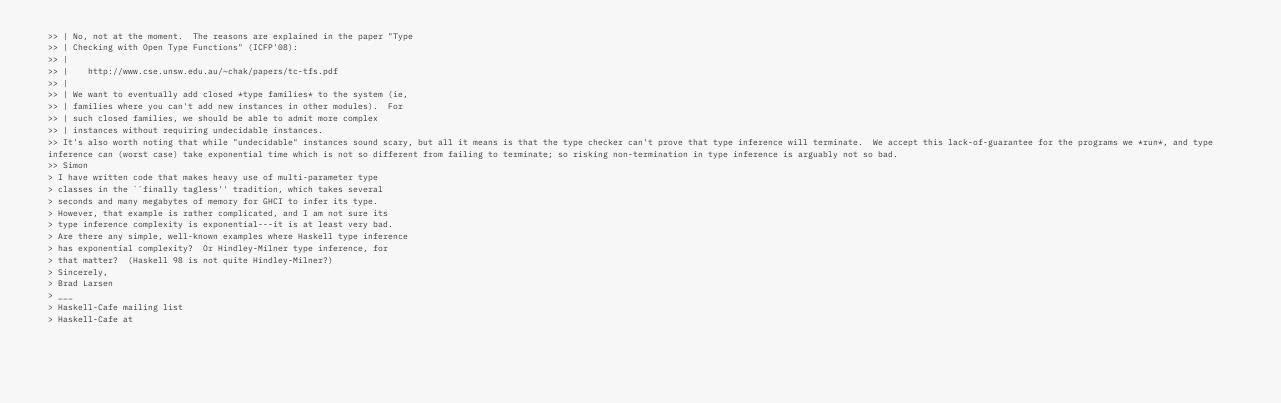>> | No, not at the moment.  The reasons are explained in the paper "Type
>> | Checking with Open Type Functions" (ICFP'08):
>> |
>> |    http://www.cse.unsw.edu.au/~chak/papers/tc-tfs.pdf
>> |
>> | We want to eventually add closed *type families* to the system (ie,
>> | families where you can't add new instances in other modules).  For
>> | such closed families, we should be able to admit more complex
>> | instances without requiring undecidable instances.
>> It's also worth noting that while "undecidable" instances sound scary, but all it means is that the type checker can't prove that type inference will terminate.  We accept this lack-of-guarantee for the programs we *run*, and type inference can (worst case) take exponential time which is not so different from failing to terminate; so risking non-termination in type inference is arguably not so bad.
>> Simon
> I have written code that makes heavy use of multi-parameter type
> classes in the ``finally tagless'' tradition, which takes several
> seconds and many megabytes of memory for GHCI to infer its type.
> However, that example is rather complicated, and I am not sure its
> type inference complexity is exponential---it is at least very bad.
> Are there any simple, well-known examples where Haskell type inference
> has exponential complexity?  Or Hindley-Milner type inference, for
> that matter?  (Haskell 98 is not quite Hindley-Milner?)
> Sincerely,
> Brad Larsen
> ___
> Haskell-Cafe mailing list
> Haskell-Cafe at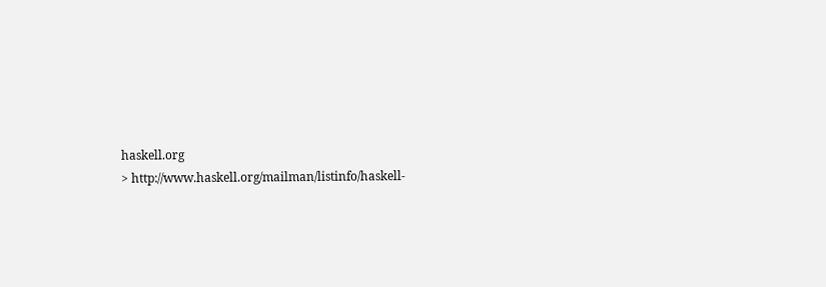haskell.org
> http://www.haskell.org/mailman/listinfo/haskell-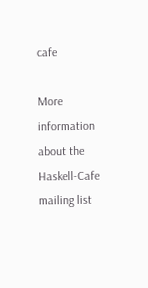cafe

More information about the Haskell-Cafe mailing list